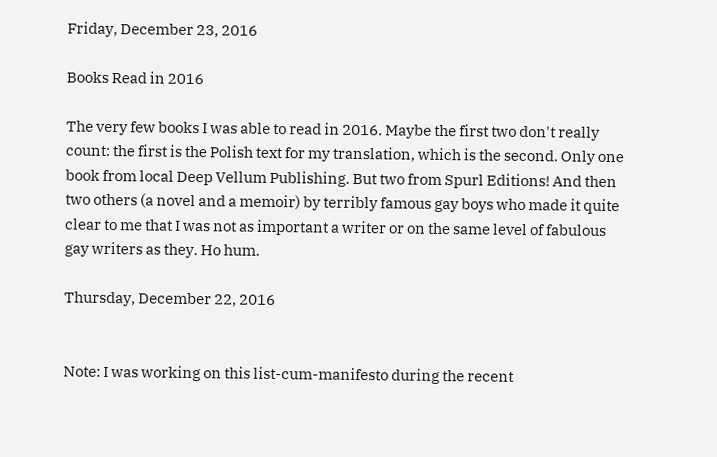Friday, December 23, 2016

Books Read in 2016

The very few books I was able to read in 2016. Maybe the first two don't really count: the first is the Polish text for my translation, which is the second. Only one book from local Deep Vellum Publishing. But two from Spurl Editions! And then two others (a novel and a memoir) by terribly famous gay boys who made it quite clear to me that I was not as important a writer or on the same level of fabulous gay writers as they. Ho hum.

Thursday, December 22, 2016


Note: I was working on this list-cum-manifesto during the recent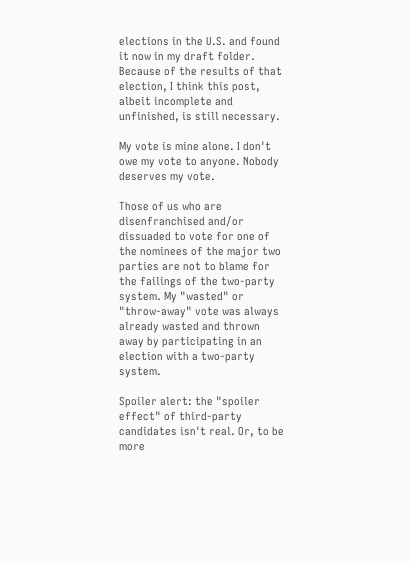elections in the U.S. and found it now in my draft folder. Because of the results of that election, I think this post, albeit incomplete and unfinished, is still necessary.

My vote is mine alone. I don't owe my vote to anyone. Nobody deserves my vote.

Those of us who are disenfranchised and/or dissuaded to vote for one of the nominees of the major two parties are not to blame for the failings of the two-party system. My "wasted" or "throw-away" vote was always already wasted and thrown away by participating in an election with a two-party system.

Spoiler alert: the "spoiler effect" of third-party candidates isn't real. Or, to be more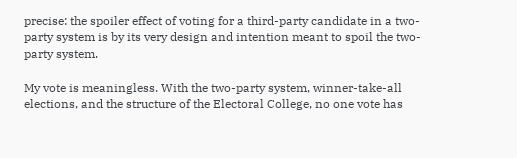precise: the spoiler effect of voting for a third-party candidate in a two-party system is by its very design and intention meant to spoil the two-party system.

My vote is meaningless. With the two-party system, winner-take-all elections, and the structure of the Electoral College, no one vote has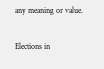any meaning or value.

Elections in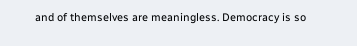and of themselves are meaningless. Democracy is so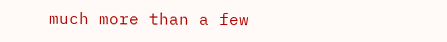much more than a few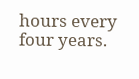hours every four years.